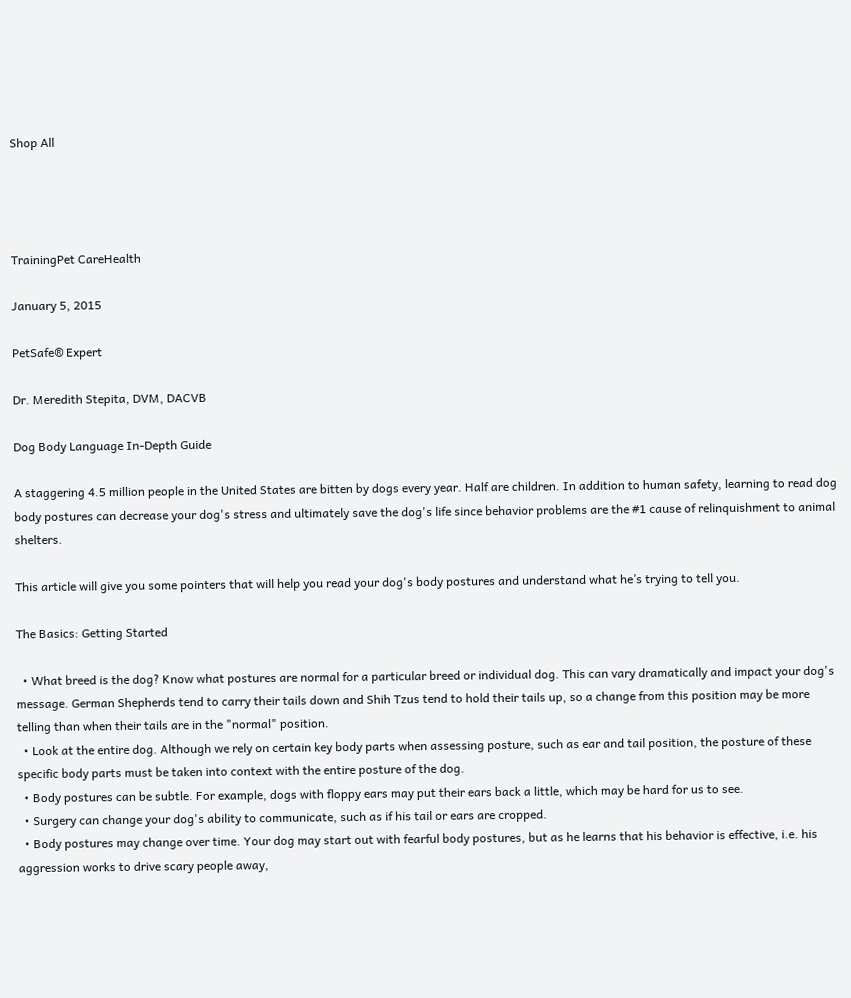Shop All




TrainingPet CareHealth

January 5, 2015

PetSafe® Expert

Dr. Meredith Stepita, DVM, DACVB

Dog Body Language In-Depth Guide

A staggering 4.5 million people in the United States are bitten by dogs every year. Half are children. In addition to human safety, learning to read dog body postures can decrease your dog's stress and ultimately save the dog's life since behavior problems are the #1 cause of relinquishment to animal shelters.

This article will give you some pointers that will help you read your dog's body postures and understand what he’s trying to tell you.

The Basics: Getting Started

  • What breed is the dog? Know what postures are normal for a particular breed or individual dog. This can vary dramatically and impact your dog's message. German Shepherds tend to carry their tails down and Shih Tzus tend to hold their tails up, so a change from this position may be more telling than when their tails are in the "normal" position.
  • Look at the entire dog. Although we rely on certain key body parts when assessing posture, such as ear and tail position, the posture of these specific body parts must be taken into context with the entire posture of the dog.
  • Body postures can be subtle. For example, dogs with floppy ears may put their ears back a little, which may be hard for us to see.
  • Surgery can change your dog's ability to communicate, such as if his tail or ears are cropped.
  • Body postures may change over time. Your dog may start out with fearful body postures, but as he learns that his behavior is effective, i.e. his aggression works to drive scary people away,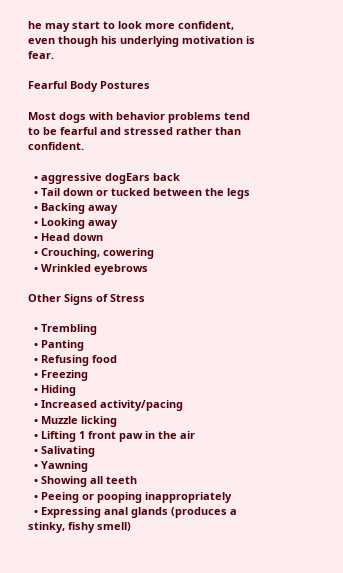he may start to look more confident, even though his underlying motivation is fear.

Fearful Body Postures

Most dogs with behavior problems tend to be fearful and stressed rather than confident.

  • aggressive dogEars back
  • Tail down or tucked between the legs
  • Backing away
  • Looking away
  • Head down
  • Crouching, cowering
  • Wrinkled eyebrows

Other Signs of Stress

  • Trembling
  • Panting
  • Refusing food
  • Freezing
  • Hiding
  • Increased activity/pacing
  • Muzzle licking
  • Lifting 1 front paw in the air
  • Salivating
  • Yawning
  • Showing all teeth
  • Peeing or pooping inappropriately
  • Expressing anal glands (produces a stinky, fishy smell)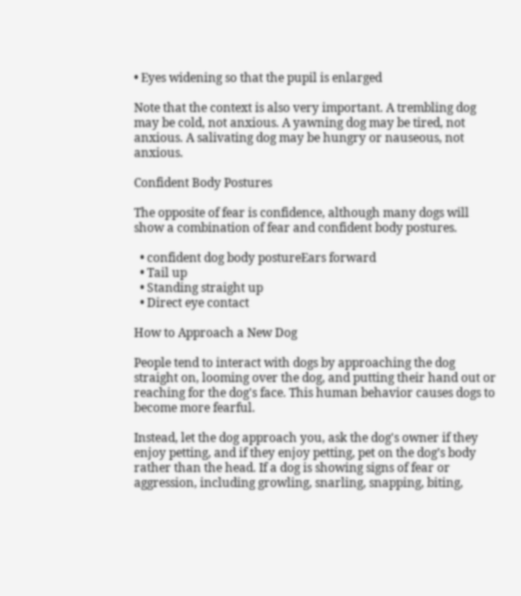• Eyes widening so that the pupil is enlarged

Note that the context is also very important. A trembling dog may be cold, not anxious. A yawning dog may be tired, not anxious. A salivating dog may be hungry or nauseous, not anxious.

Confident Body Postures

The opposite of fear is confidence, although many dogs will show a combination of fear and confident body postures.

  • confident dog body postureEars forward
  • Tail up
  • Standing straight up
  • Direct eye contact

How to Approach a New Dog

People tend to interact with dogs by approaching the dog straight on, looming over the dog, and putting their hand out or reaching for the dog's face. This human behavior causes dogs to become more fearful.

Instead, let the dog approach you, ask the dog's owner if they enjoy petting, and if they enjoy petting, pet on the dog’s body rather than the head. If a dog is showing signs of fear or aggression, including growling, snarling, snapping, biting,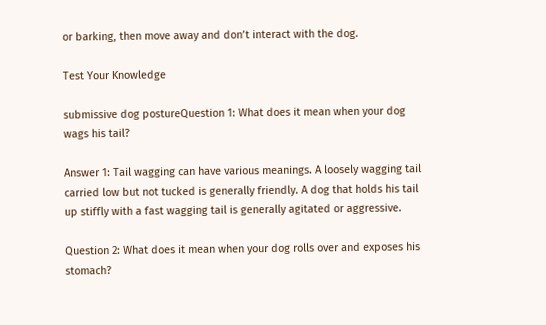or barking, then move away and don’t interact with the dog.

Test Your Knowledge

submissive dog postureQuestion 1: What does it mean when your dog wags his tail?

Answer 1: Tail wagging can have various meanings. A loosely wagging tail carried low but not tucked is generally friendly. A dog that holds his tail up stiffly with a fast wagging tail is generally agitated or aggressive.

Question 2: What does it mean when your dog rolls over and exposes his stomach?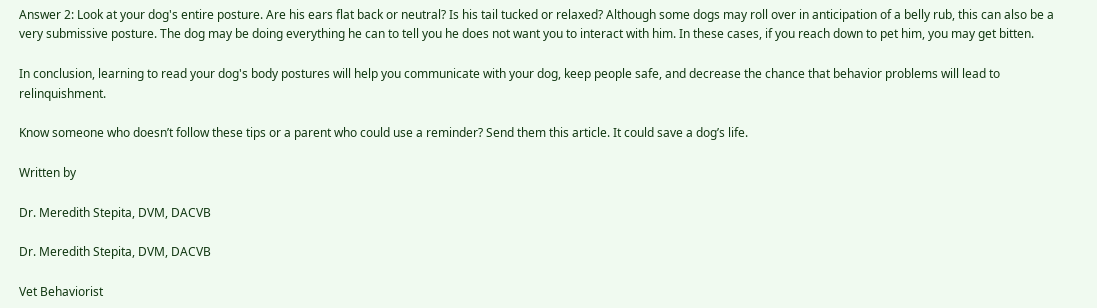Answer 2: Look at your dog's entire posture. Are his ears flat back or neutral? Is his tail tucked or relaxed? Although some dogs may roll over in anticipation of a belly rub, this can also be a very submissive posture. The dog may be doing everything he can to tell you he does not want you to interact with him. In these cases, if you reach down to pet him, you may get bitten.

In conclusion, learning to read your dog's body postures will help you communicate with your dog, keep people safe, and decrease the chance that behavior problems will lead to relinquishment.

Know someone who doesn’t follow these tips or a parent who could use a reminder? Send them this article. It could save a dog’s life.

Written by

Dr. Meredith Stepita, DVM, DACVB

Dr. Meredith Stepita, DVM, DACVB

Vet Behaviorist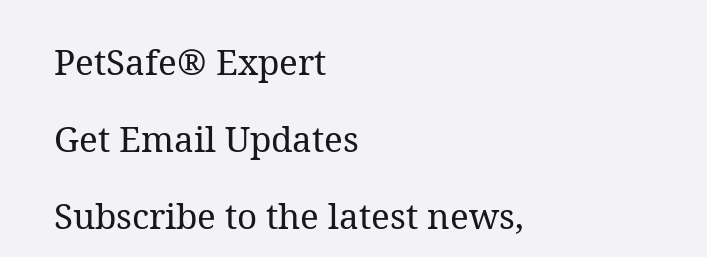PetSafe® Expert

Get Email Updates

Subscribe to the latest news,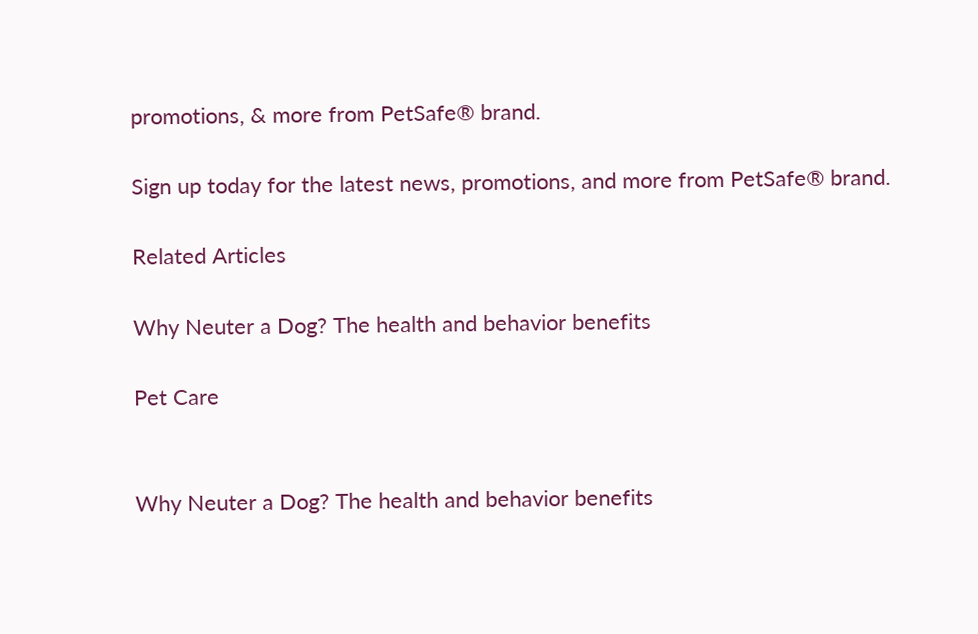promotions, & more from PetSafe® brand.

Sign up today for the latest news, promotions, and more from PetSafe® brand.

Related Articles

Why Neuter a Dog? The health and behavior benefits

Pet Care


Why Neuter a Dog? The health and behavior benefits